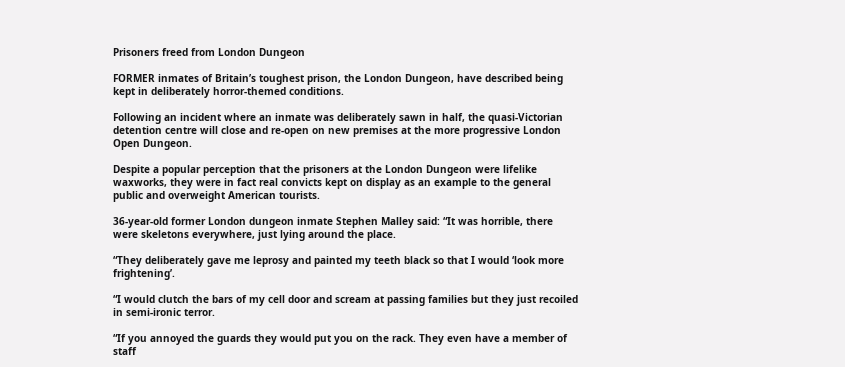Prisoners freed from London Dungeon

FORMER inmates of Britain’s toughest prison, the London Dungeon, have described being kept in deliberately horror-themed conditions.

Following an incident where an inmate was deliberately sawn in half, the quasi-Victorian detention centre will close and re-open on new premises at the more progressive London Open Dungeon.

Despite a popular perception that the prisoners at the London Dungeon were lifelike waxworks, they were in fact real convicts kept on display as an example to the general public and overweight American tourists.

36-year-old former London dungeon inmate Stephen Malley said: “It was horrible, there were skeletons everywhere, just lying around the place.

“They deliberately gave me leprosy and painted my teeth black so that I would ‘look more frightening’.

“I would clutch the bars of my cell door and scream at passing families but they just recoiled in semi-ironic terror.

“If you annoyed the guards they would put you on the rack. They even have a member of staff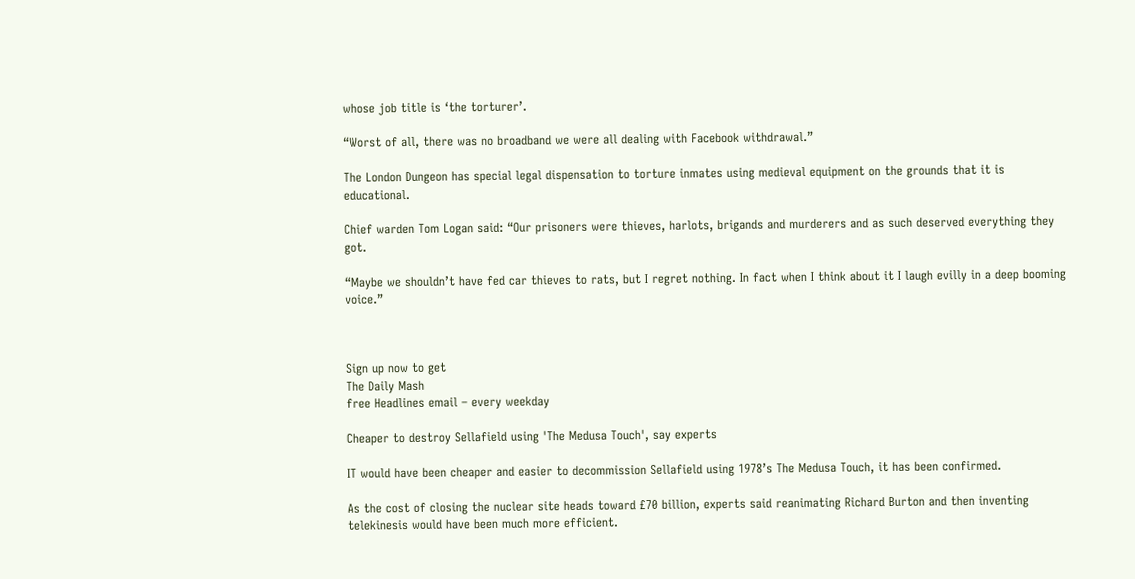whose job title is ‘the torturer’.

“Worst of all, there was no broadband we were all dealing with Facebook withdrawal.”

The London Dungeon has special legal dispensation to torture inmates using medieval equipment on the grounds that it is educational.

Chief warden Tom Logan said: “Our prisoners were thieves, harlots, brigands and murderers and as such deserved everything they got.

“Maybe we shouldn’t have fed car thieves to rats, but I regret nothing. In fact when I think about it I laugh evilly in a deep booming voice.”



Sign up now to get
The Daily Mash
free Headlines email – every weekday

Cheaper to destroy Sellafield using 'The Medusa Touch', say experts

IT would have been cheaper and easier to decommission Sellafield using 1978’s The Medusa Touch, it has been confirmed.

As the cost of closing the nuclear site heads toward £70 billion, experts said reanimating Richard Burton and then inventing telekinesis would have been much more efficient.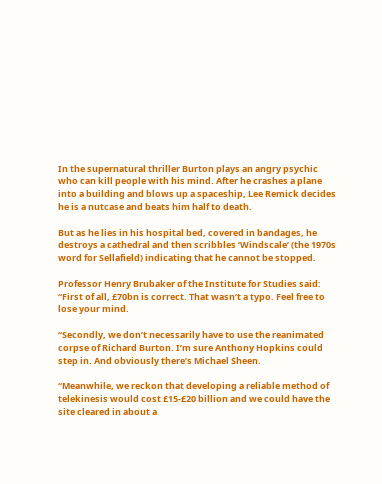In the supernatural thriller Burton plays an angry psychic who can kill people with his mind. After he crashes a plane into a building and blows up a spaceship, Lee Remick decides he is a nutcase and beats him half to death.

But as he lies in his hospital bed, covered in bandages, he destroys a cathedral and then scribbles ‘Windscale’ (the 1970s word for Sellafield) indicating that he cannot be stopped.

Professor Henry Brubaker of the Institute for Studies said: “First of all, £70bn is correct. That wasn’t a typo. Feel free to lose your mind.

“Secondly, we don’t necessarily have to use the reanimated corpse of Richard Burton. I’m sure Anthony Hopkins could step in. And obviously there’s Michael Sheen.

“Meanwhile, we reckon that developing a reliable method of telekinesis would cost £15-£20 billion and we could have the site cleared in about a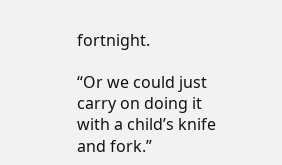fortnight.

“Or we could just carry on doing it with a child’s knife and fork.”